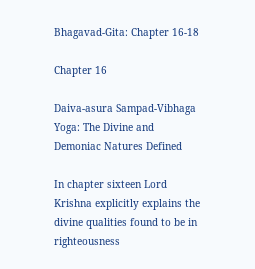Bhagavad-Gita: Chapter 16-18

Chapter 16

Daiva-asura Sampad-Vibhaga Yoga: The Divine and Demoniac Natures Defined

In chapter sixteen Lord Krishna explicitly explains the divine qualities found to be in righteousness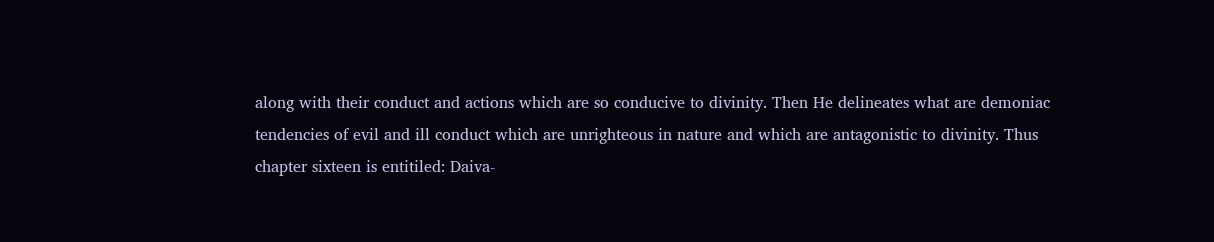along with their conduct and actions which are so conducive to divinity. Then He delineates what are demoniac tendencies of evil and ill conduct which are unrighteous in nature and which are antagonistic to divinity. Thus chapter sixteen is entitiled: Daiva-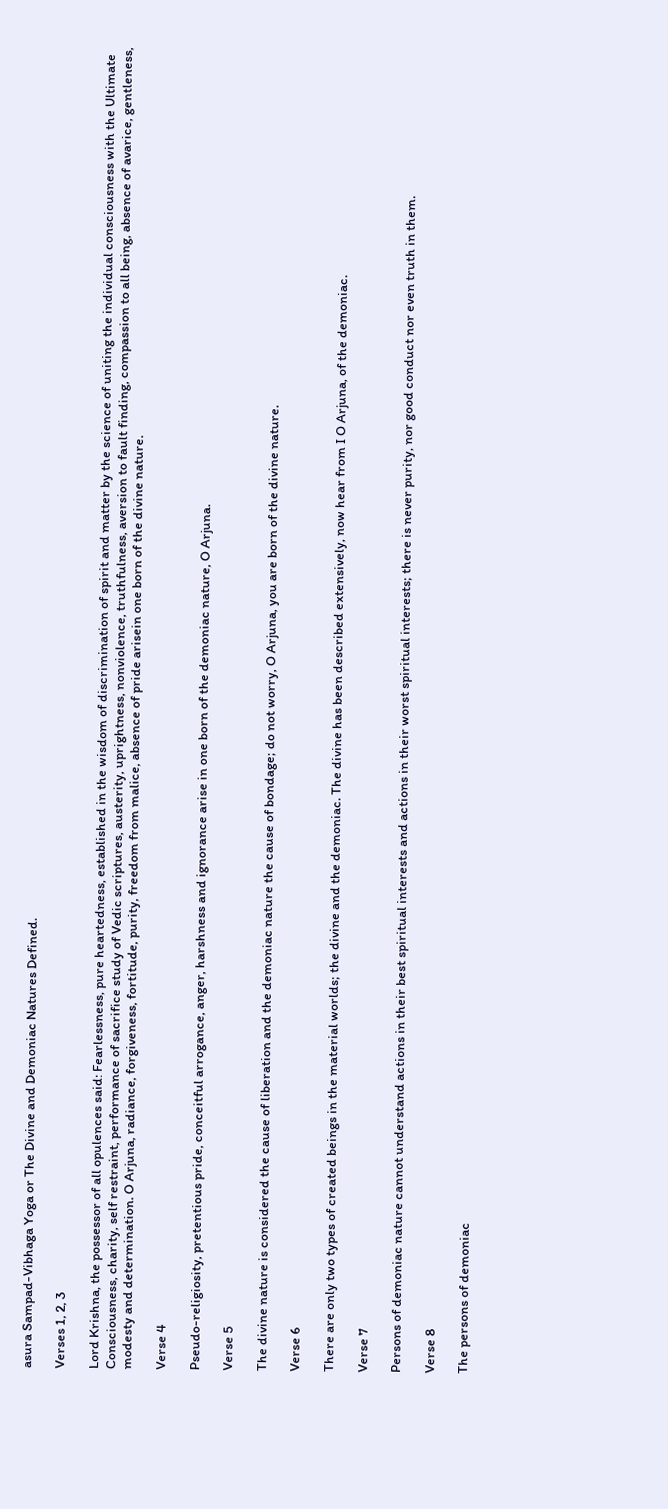asura Sampad-Vibhaga Yoga or The Divine and Demoniac Natures Defined.

Verses 1, 2, 3

Lord Krishna, the possessor of all opulences said: Fearlessness, pure heartedness, established in the wisdom of discrimination of spirit and matter by the science of uniting the individual consciousness with the Ultimate Consciousness, charity, self restraint, performance of sacrifice study of Vedic scriptures, austerity, uprightness, nonviolence, truthfulness, aversion to fault finding, compassion to all being, absence of avarice, gentleness, modesty and determination. O Arjuna, radiance, forgiveness, fortitude, purity, freedom from malice, absence of pride arisein one born of the divine nature.

Verse 4

Pseudo-religiosity, pretentious pride, conceitful arrogance, anger, harshness and ignorance arise in one born of the demoniac nature, O Arjuna.

Verse 5

The divine nature is considered the cause of liberation and the demoniac nature the cause of bondage; do not worry, O Arjuna, you are born of the divine nature.

Verse 6

There are only two types of created beings in the material worlds; the divine and the demoniac. The divine has been described extensively, now hear from I O Arjuna, of the demoniac.

Verse 7

Persons of demoniac nature cannot understand actions in their best spiritual interests and actions in their worst spiritual interests; there is never purity, nor good conduct nor even truth in them.

Verse 8

The persons of demoniac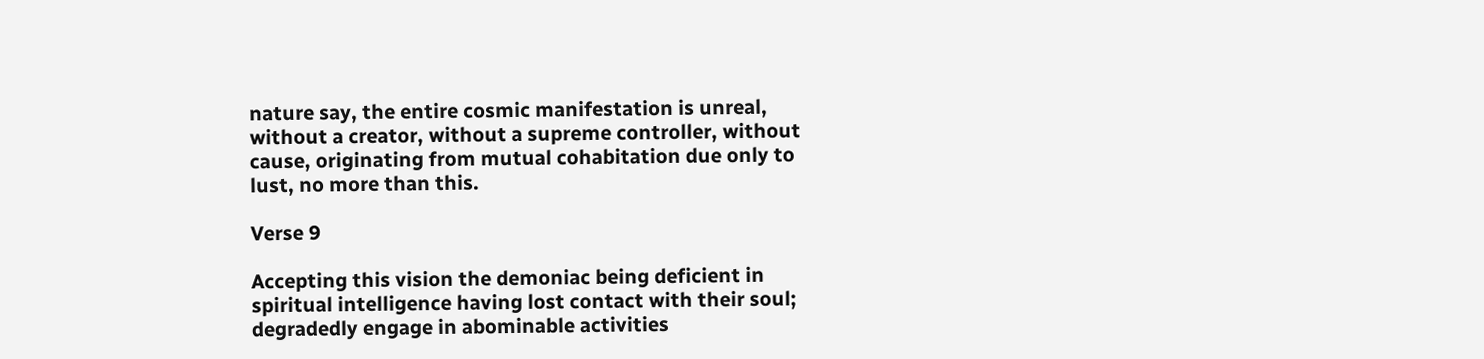nature say, the entire cosmic manifestation is unreal, without a creator, without a supreme controller, without cause, originating from mutual cohabitation due only to lust, no more than this.

Verse 9

Accepting this vision the demoniac being deficient in spiritual intelligence having lost contact with their soul; degradedly engage in abominable activities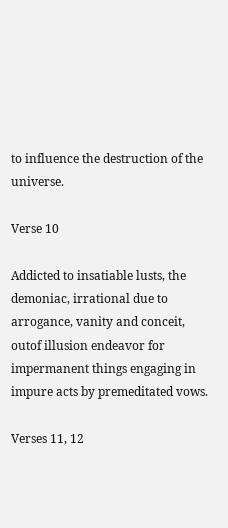to influence the destruction of the universe.

Verse 10

Addicted to insatiable lusts, the demoniac, irrational due to arrogance, vanity and conceit, outof illusion endeavor for impermanent things engaging in impure acts by premeditated vows.

Verses 11, 12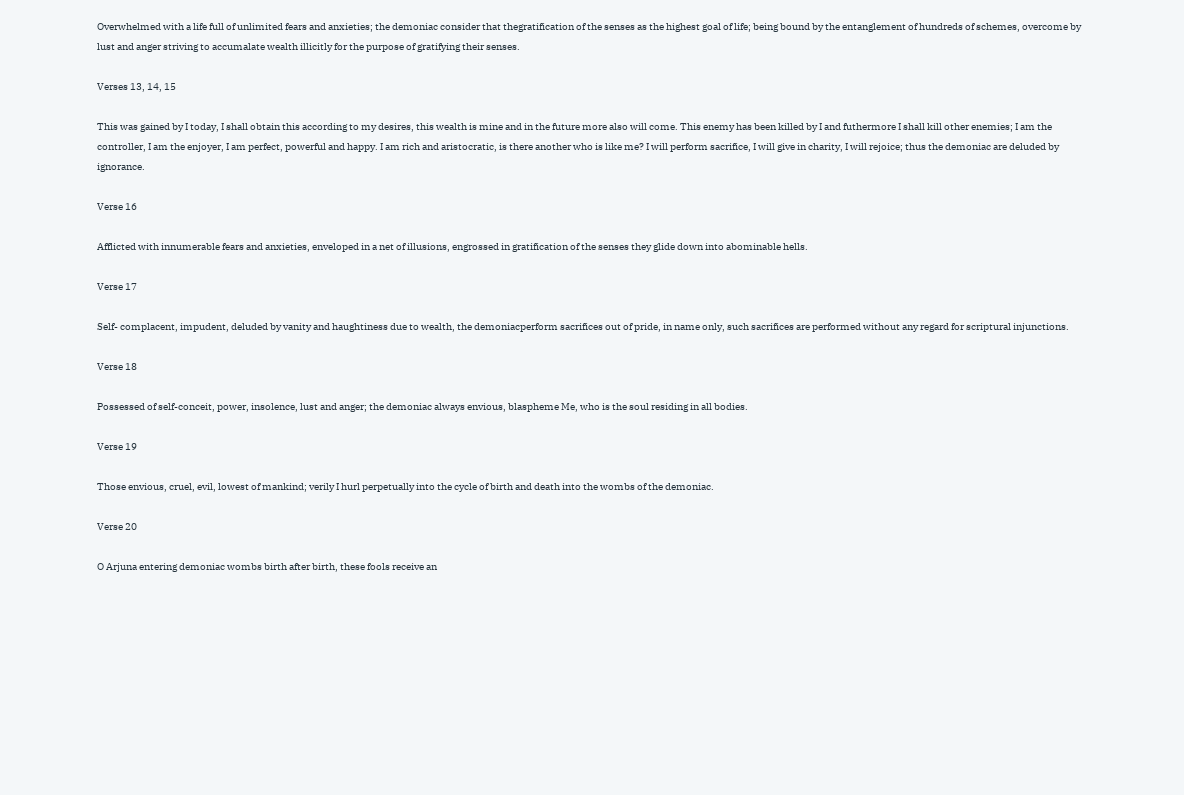Overwhelmed with a life full of unlimited fears and anxieties; the demoniac consider that thegratification of the senses as the highest goal of life; being bound by the entanglement of hundreds of schemes, overcome by lust and anger striving to accumalate wealth illicitly for the purpose of gratifying their senses.

Verses 13, 14, 15

This was gained by I today, I shall obtain this according to my desires, this wealth is mine and in the future more also will come. This enemy has been killed by I and futhermore I shall kill other enemies; I am the controller, I am the enjoyer, I am perfect, powerful and happy. I am rich and aristocratic, is there another who is like me? I will perform sacrifice, I will give in charity, I will rejoice; thus the demoniac are deluded by ignorance.

Verse 16

Afflicted with innumerable fears and anxieties, enveloped in a net of illusions, engrossed in gratification of the senses they glide down into abominable hells.

Verse 17

Self- complacent, impudent, deluded by vanity and haughtiness due to wealth, the demoniacperform sacrifices out of pride, in name only, such sacrifices are performed without any regard for scriptural injunctions.

Verse 18

Possessed of self-conceit, power, insolence, lust and anger; the demoniac always envious, blaspheme Me, who is the soul residing in all bodies.

Verse 19

Those envious, cruel, evil, lowest of mankind; verily I hurl perpetually into the cycle of birth and death into the wombs of the demoniac.

Verse 20

O Arjuna entering demoniac wombs birth after birth, these fools receive an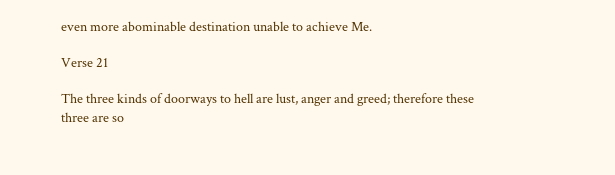even more abominable destination unable to achieve Me.

Verse 21

The three kinds of doorways to hell are lust, anger and greed; therefore these three are so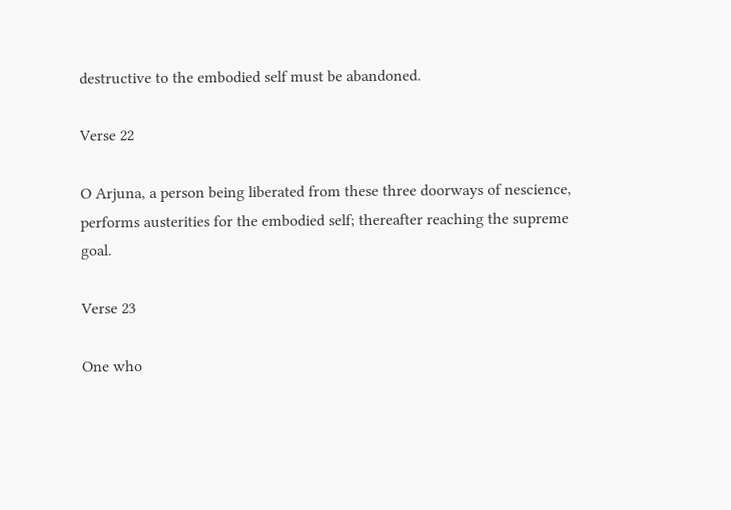destructive to the embodied self must be abandoned.

Verse 22

O Arjuna, a person being liberated from these three doorways of nescience, performs austerities for the embodied self; thereafter reaching the supreme goal.

Verse 23

One who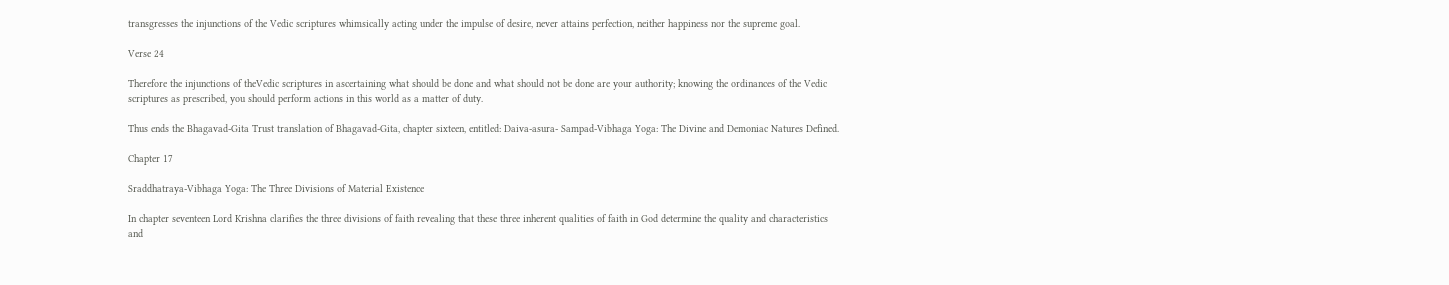transgresses the injunctions of the Vedic scriptures whimsically acting under the impulse of desire, never attains perfection, neither happiness nor the supreme goal.

Verse 24

Therefore the injunctions of theVedic scriptures in ascertaining what should be done and what should not be done are your authority; knowing the ordinances of the Vedic scriptures as prescribed, you should perform actions in this world as a matter of duty.

Thus ends the Bhagavad-Gita Trust translation of Bhagavad-Gita, chapter sixteen, entitled: Daiva-asura- Sampad-Vibhaga Yoga: The Divine and Demoniac Natures Defined.

Chapter 17

Sraddhatraya-Vibhaga Yoga: The Three Divisions of Material Existence

In chapter seventeen Lord Krishna clarifies the three divisions of faith revealing that these three inherent qualities of faith in God determine the quality and characteristics and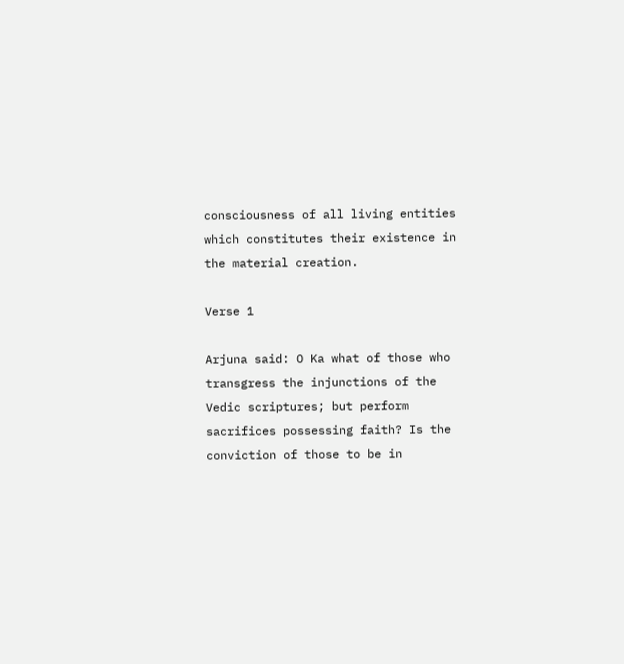consciousness of all living entities which constitutes their existence in the material creation.

Verse 1

Arjuna said: O Ka what of those who transgress the injunctions of the Vedic scriptures; but perform sacrifices possessing faith? Is the conviction of those to be in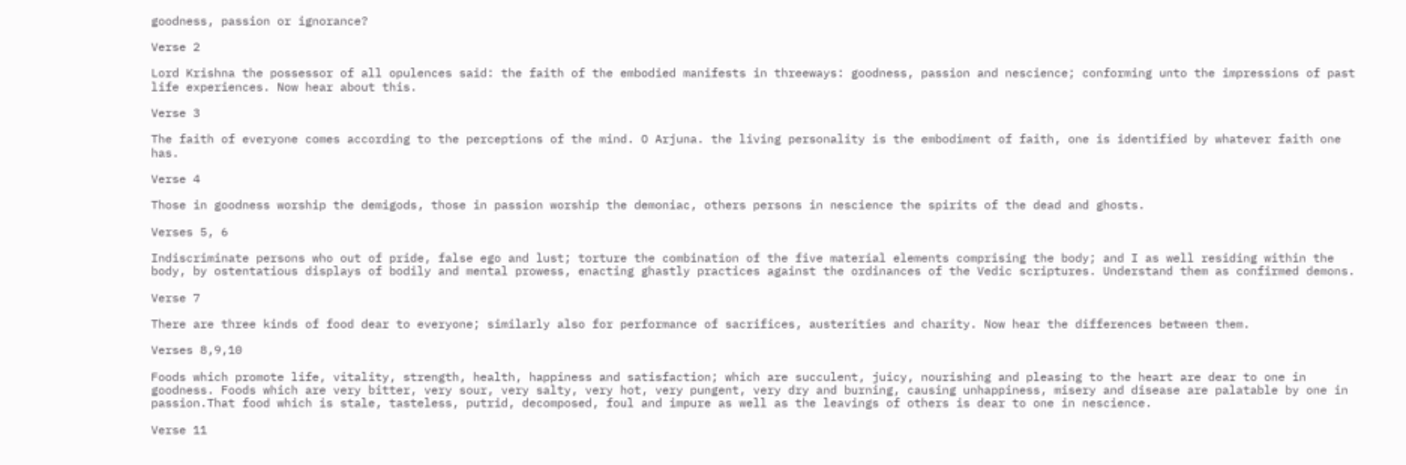goodness, passion or ignorance?

Verse 2

Lord Krishna the possessor of all opulences said: the faith of the embodied manifests in threeways: goodness, passion and nescience; conforming unto the impressions of past life experiences. Now hear about this.

Verse 3

The faith of everyone comes according to the perceptions of the mind. O Arjuna. the living personality is the embodiment of faith, one is identified by whatever faith one has.

Verse 4

Those in goodness worship the demigods, those in passion worship the demoniac, others persons in nescience the spirits of the dead and ghosts.

Verses 5, 6

Indiscriminate persons who out of pride, false ego and lust; torture the combination of the five material elements comprising the body; and I as well residing within the body, by ostentatious displays of bodily and mental prowess, enacting ghastly practices against the ordinances of the Vedic scriptures. Understand them as confirmed demons.

Verse 7

There are three kinds of food dear to everyone; similarly also for performance of sacrifices, austerities and charity. Now hear the differences between them.

Verses 8,9,10

Foods which promote life, vitality, strength, health, happiness and satisfaction; which are succulent, juicy, nourishing and pleasing to the heart are dear to one in goodness. Foods which are very bitter, very sour, very salty, very hot, very pungent, very dry and burning, causing unhappiness, misery and disease are palatable by one in passion.That food which is stale, tasteless, putrid, decomposed, foul and impure as well as the leavings of others is dear to one in nescience.

Verse 11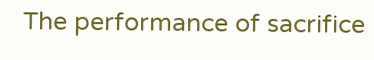The performance of sacrifice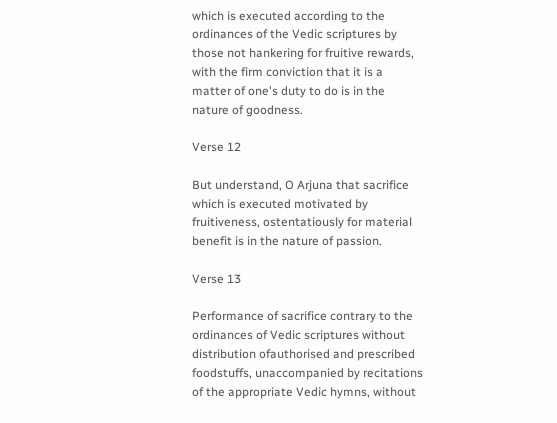which is executed according to the ordinances of the Vedic scriptures by those not hankering for fruitive rewards, with the firm conviction that it is a matter of one's duty to do is in the nature of goodness.

Verse 12

But understand, O Arjuna that sacrifice which is executed motivated by fruitiveness, ostentatiously for material benefit is in the nature of passion.

Verse 13

Performance of sacrifice contrary to the ordinances of Vedic scriptures without distribution ofauthorised and prescribed foodstuffs, unaccompanied by recitations of the appropriate Vedic hymns, without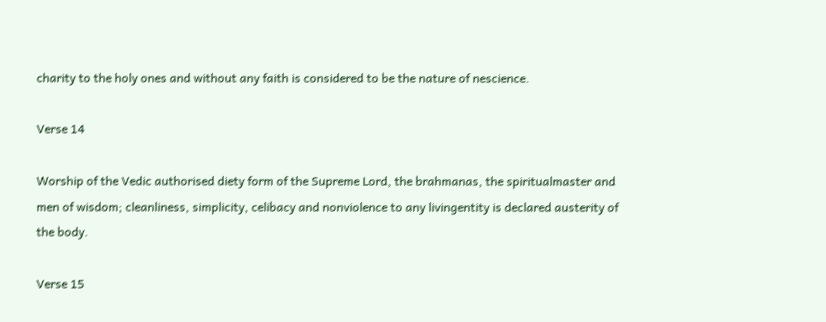charity to the holy ones and without any faith is considered to be the nature of nescience.

Verse 14

Worship of the Vedic authorised diety form of the Supreme Lord, the brahmanas, the spiritualmaster and men of wisdom; cleanliness, simplicity, celibacy and nonviolence to any livingentity is declared austerity of the body.

Verse 15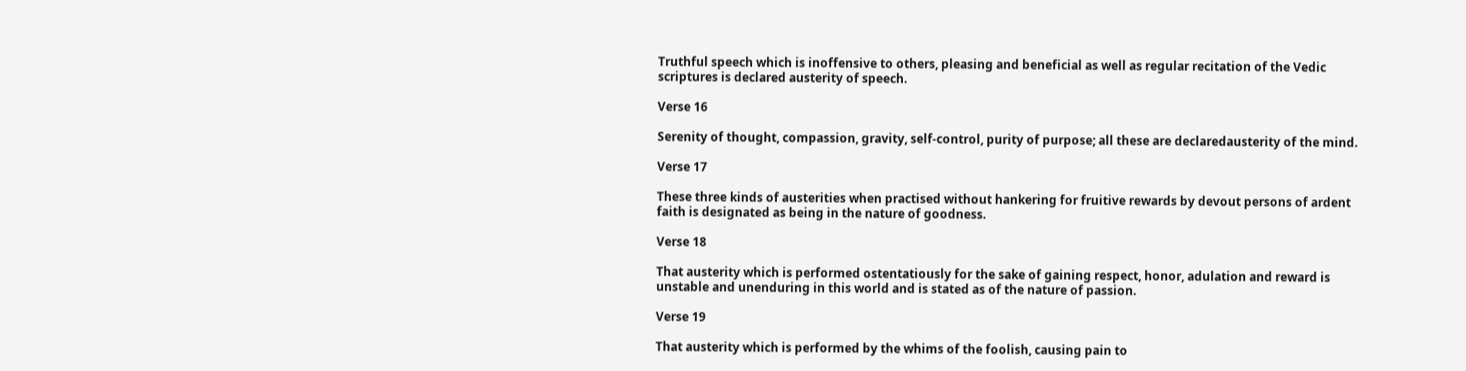Truthful speech which is inoffensive to others, pleasing and beneficial as well as regular recitation of the Vedic scriptures is declared austerity of speech.

Verse 16

Serenity of thought, compassion, gravity, self-control, purity of purpose; all these are declaredausterity of the mind.

Verse 17

These three kinds of austerities when practised without hankering for fruitive rewards by devout persons of ardent faith is designated as being in the nature of goodness.

Verse 18

That austerity which is performed ostentatiously for the sake of gaining respect, honor, adulation and reward is unstable and unenduring in this world and is stated as of the nature of passion.

Verse 19

That austerity which is performed by the whims of the foolish, causing pain to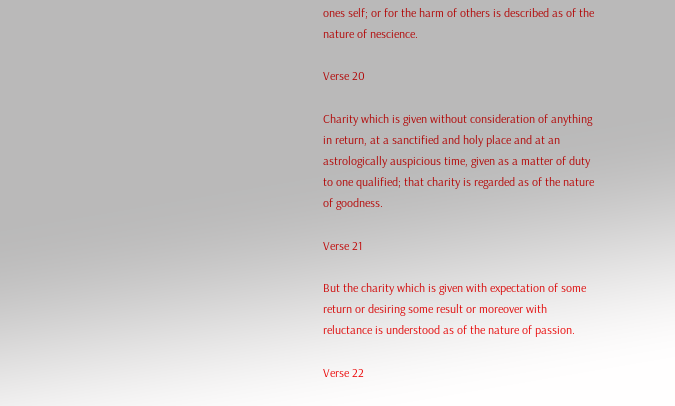ones self; or for the harm of others is described as of the nature of nescience.

Verse 20

Charity which is given without consideration of anything in return, at a sanctified and holy place and at an astrologically auspicious time, given as a matter of duty to one qualified; that charity is regarded as of the nature of goodness.

Verse 21

But the charity which is given with expectation of some return or desiring some result or moreover with reluctance is understood as of the nature of passion.

Verse 22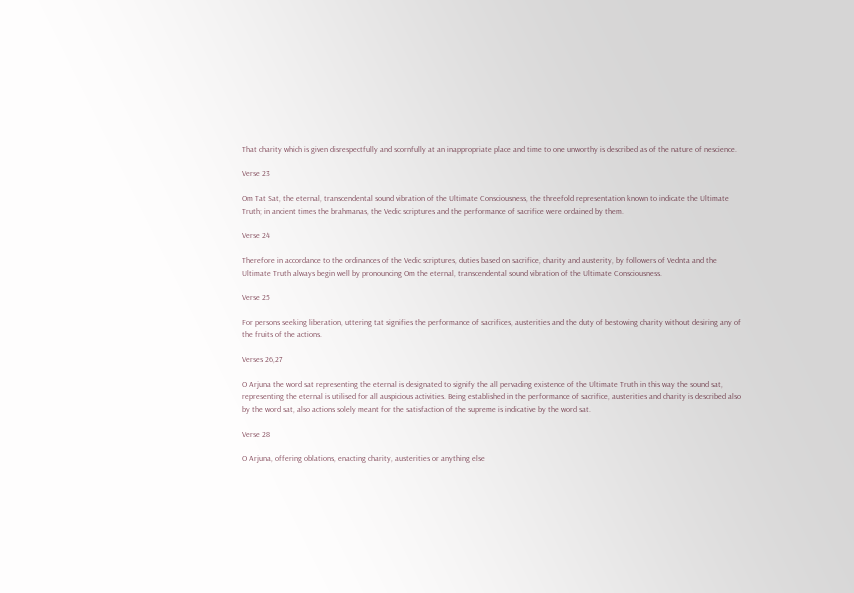That charity which is given disrespectfully and scornfully at an inappropriate place and time to one unworthy is described as of the nature of nescience.

Verse 23

Om Tat Sat, the eternal, transcendental sound vibration of the Ultimate Consciousness, the threefold representation known to indicate the Ultimate Truth; in ancient times the brahmanas, the Vedic scriptures and the performance of sacrifice were ordained by them.

Verse 24

Therefore in accordance to the ordinances of the Vedic scriptures, duties based on sacrifice, charity and austerity, by followers of Vednta and the Ultimate Truth always begin well by pronouncing Om the eternal, transcendental sound vibration of the Ultimate Consciousness.

Verse 25

For persons seeking liberation, uttering tat signifies the performance of sacrifices, austerities and the duty of bestowing charity without desiring any of the fruits of the actions.

Verses 26,27

O Arjuna the word sat representing the eternal is designated to signify the all pervading existence of the Ultimate Truth in this way the sound sat, representing the eternal is utilised for all auspicious activities. Being established in the performance of sacrifice, austerities and charity is described also by the word sat, also actions solely meant for the satisfaction of the supreme is indicative by the word sat.

Verse 28

O Arjuna, offering oblations, enacting charity, austerities or anything else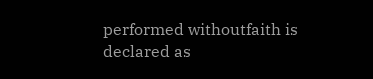performed withoutfaith is declared as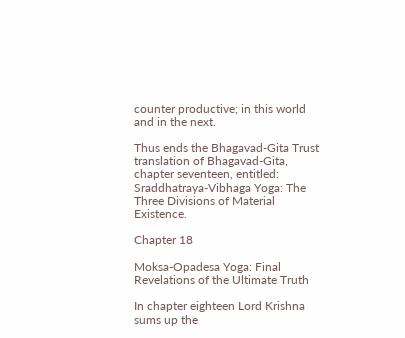counter productive; in this world and in the next.

Thus ends the Bhagavad-Gita Trust translation of Bhagavad-Gita, chapter seventeen, entitled: Sraddhatraya-Vibhaga Yoga: The Three Divisions of Material Existence.

Chapter 18

Moksa-Opadesa Yoga: Final Revelations of the Ultimate Truth

In chapter eighteen Lord Krishna sums up the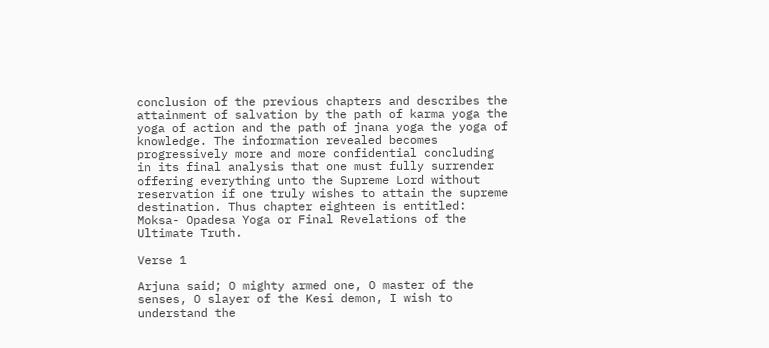conclusion of the previous chapters and describes the attainment of salvation by the path of karma yoga the yoga of action and the path of jnana yoga the yoga of knowledge. The information revealed becomes progressively more and more confidential concluding in its final analysis that one must fully surrender offering everything unto the Supreme Lord without reservation if one truly wishes to attain the supreme destination. Thus chapter eighteen is entitled: Moksa- Opadesa Yoga or Final Revelations of the Ultimate Truth.

Verse 1

Arjuna said; O mighty armed one, O master of the senses, O slayer of the Kesi demon, I wish to understand the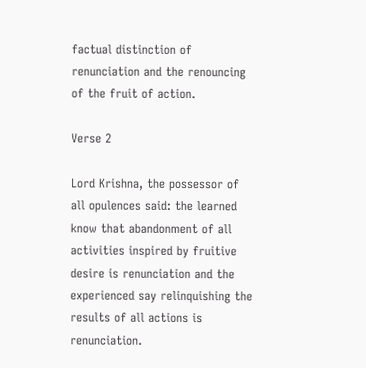factual distinction of renunciation and the renouncing of the fruit of action.

Verse 2

Lord Krishna, the possessor of all opulences said: the learned know that abandonment of all activities inspired by fruitive desire is renunciation and the experienced say relinquishing the results of all actions is renunciation.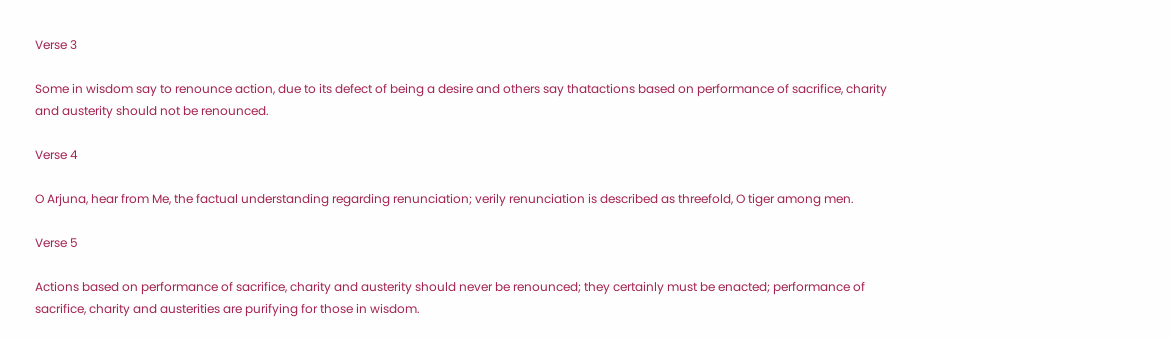Verse 3

Some in wisdom say to renounce action, due to its defect of being a desire and others say thatactions based on performance of sacrifice, charity and austerity should not be renounced.

Verse 4

O Arjuna, hear from Me, the factual understanding regarding renunciation; verily renunciation is described as threefold, O tiger among men.

Verse 5

Actions based on performance of sacrifice, charity and austerity should never be renounced; they certainly must be enacted; performance of sacrifice, charity and austerities are purifying for those in wisdom.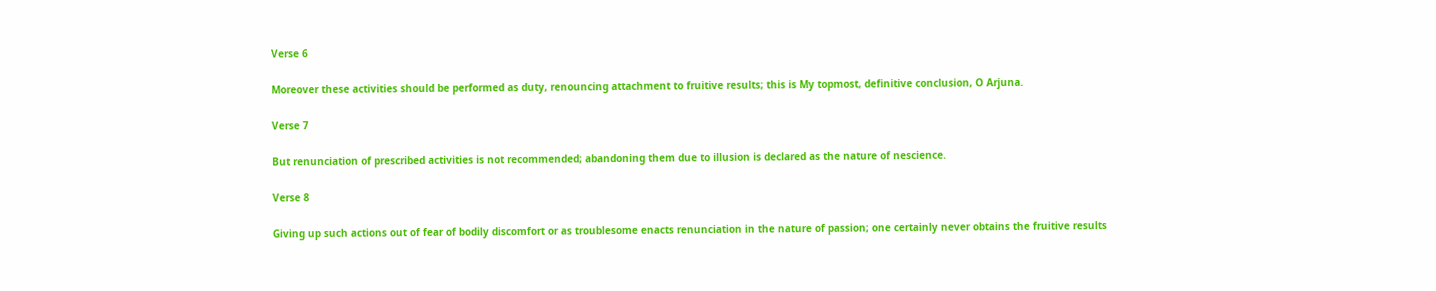Verse 6

Moreover these activities should be performed as duty, renouncing attachment to fruitive results; this is My topmost, definitive conclusion, O Arjuna.

Verse 7

But renunciation of prescribed activities is not recommended; abandoning them due to illusion is declared as the nature of nescience.

Verse 8

Giving up such actions out of fear of bodily discomfort or as troublesome enacts renunciation in the nature of passion; one certainly never obtains the fruitive results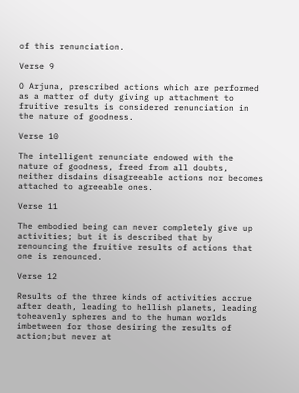of this renunciation.

Verse 9

O Arjuna, prescribed actions which are performed as a matter of duty giving up attachment to fruitive results is considered renunciation in the nature of goodness.

Verse 10

The intelligent renunciate endowed with the nature of goodness, freed from all doubts, neither disdains disagreeable actions nor becomes attached to agreeable ones.

Verse 11

The embodied being can never completely give up activities; but it is described that by renouncing the fruitive results of actions that one is renounced.

Verse 12

Results of the three kinds of activities accrue after death, leading to hellish planets, leading toheavenly spheres and to the human worlds imbetween for those desiring the results of action;but never at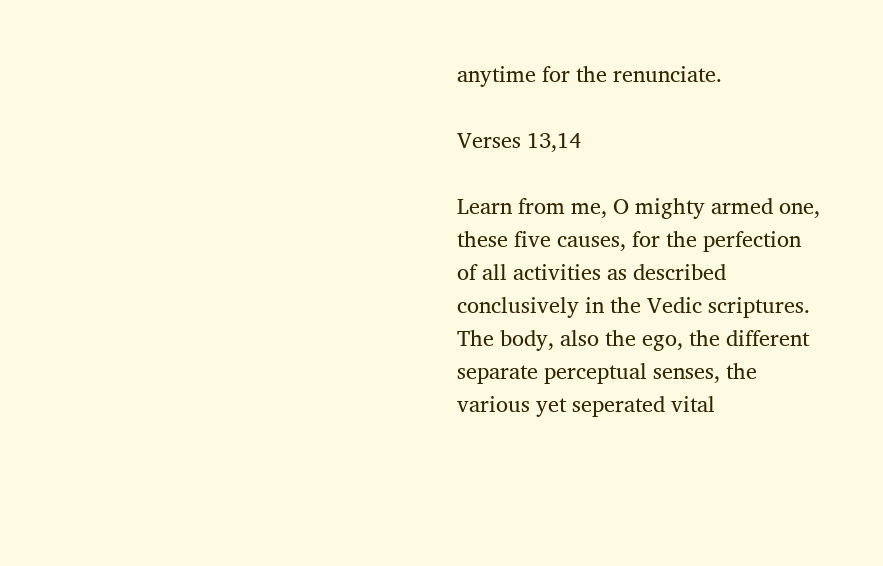anytime for the renunciate.

Verses 13,14

Learn from me, O mighty armed one, these five causes, for the perfection of all activities as described conclusively in the Vedic scriptures. The body, also the ego, the different separate perceptual senses, the various yet seperated vital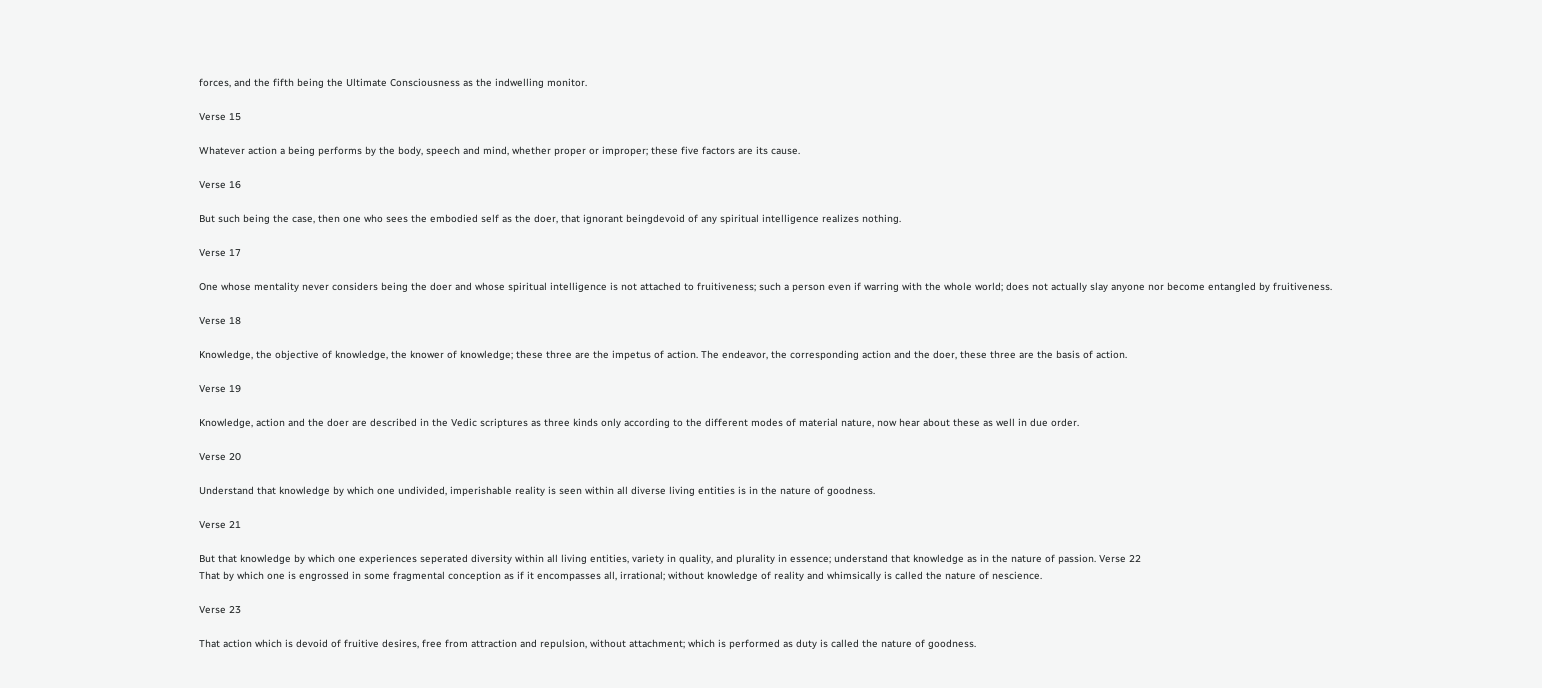forces, and the fifth being the Ultimate Consciousness as the indwelling monitor.

Verse 15

Whatever action a being performs by the body, speech and mind, whether proper or improper; these five factors are its cause.

Verse 16

But such being the case, then one who sees the embodied self as the doer, that ignorant beingdevoid of any spiritual intelligence realizes nothing.

Verse 17

One whose mentality never considers being the doer and whose spiritual intelligence is not attached to fruitiveness; such a person even if warring with the whole world; does not actually slay anyone nor become entangled by fruitiveness.

Verse 18

Knowledge, the objective of knowledge, the knower of knowledge; these three are the impetus of action. The endeavor, the corresponding action and the doer, these three are the basis of action.

Verse 19

Knowledge, action and the doer are described in the Vedic scriptures as three kinds only according to the different modes of material nature, now hear about these as well in due order.

Verse 20

Understand that knowledge by which one undivided, imperishable reality is seen within all diverse living entities is in the nature of goodness.

Verse 21

But that knowledge by which one experiences seperated diversity within all living entities, variety in quality, and plurality in essence; understand that knowledge as in the nature of passion. Verse 22
That by which one is engrossed in some fragmental conception as if it encompasses all, irrational; without knowledge of reality and whimsically is called the nature of nescience.

Verse 23

That action which is devoid of fruitive desires, free from attraction and repulsion, without attachment; which is performed as duty is called the nature of goodness.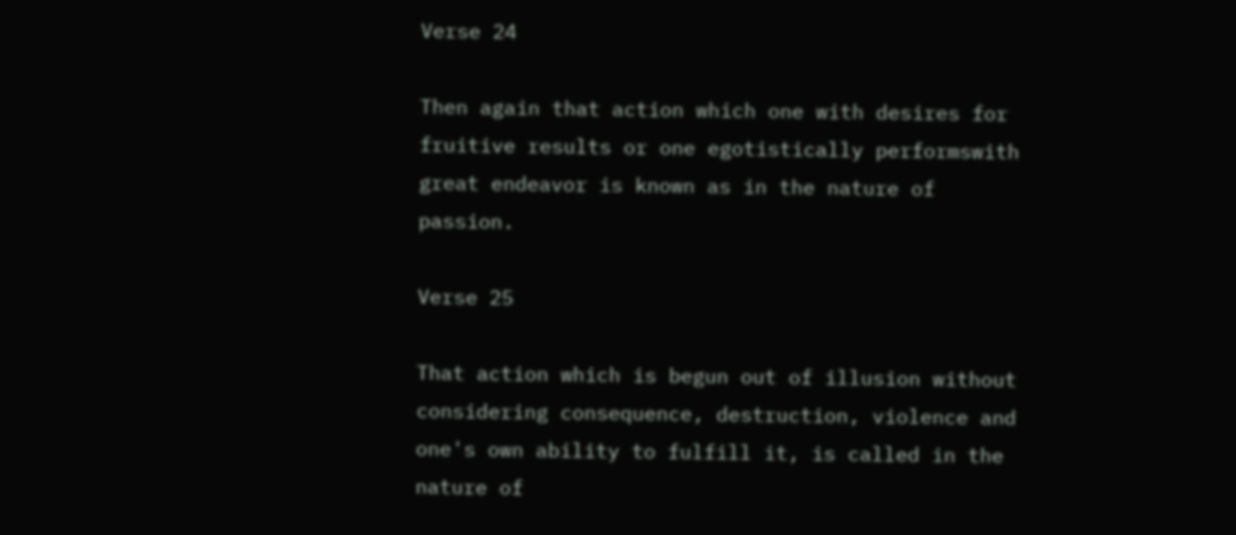Verse 24

Then again that action which one with desires for fruitive results or one egotistically performswith great endeavor is known as in the nature of passion.

Verse 25

That action which is begun out of illusion without considering consequence, destruction, violence and one's own ability to fulfill it, is called in the nature of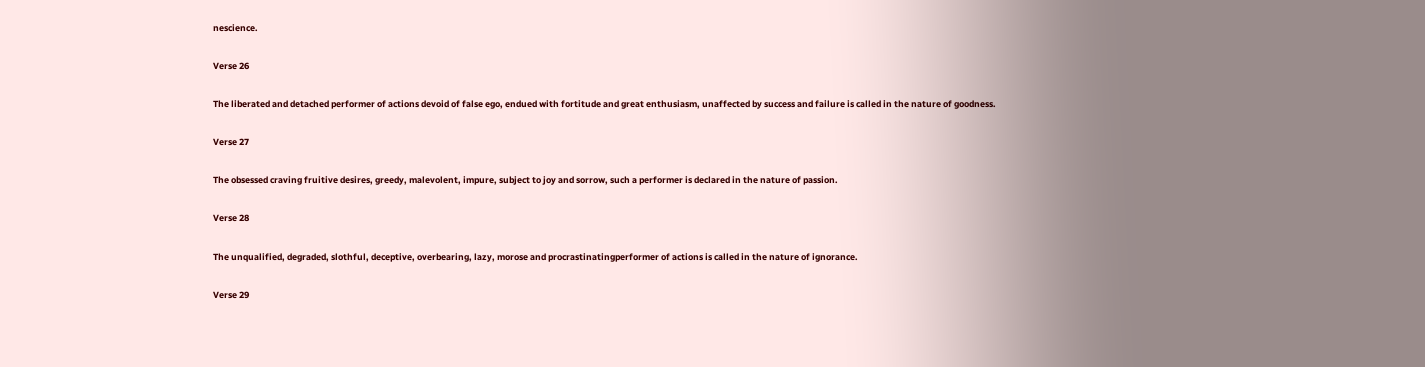nescience.

Verse 26

The liberated and detached performer of actions devoid of false ego, endued with fortitude and great enthusiasm, unaffected by success and failure is called in the nature of goodness.

Verse 27

The obsessed craving fruitive desires, greedy, malevolent, impure, subject to joy and sorrow, such a performer is declared in the nature of passion.

Verse 28

The unqualified, degraded, slothful, deceptive, overbearing, lazy, morose and procrastinatingperformer of actions is called in the nature of ignorance.

Verse 29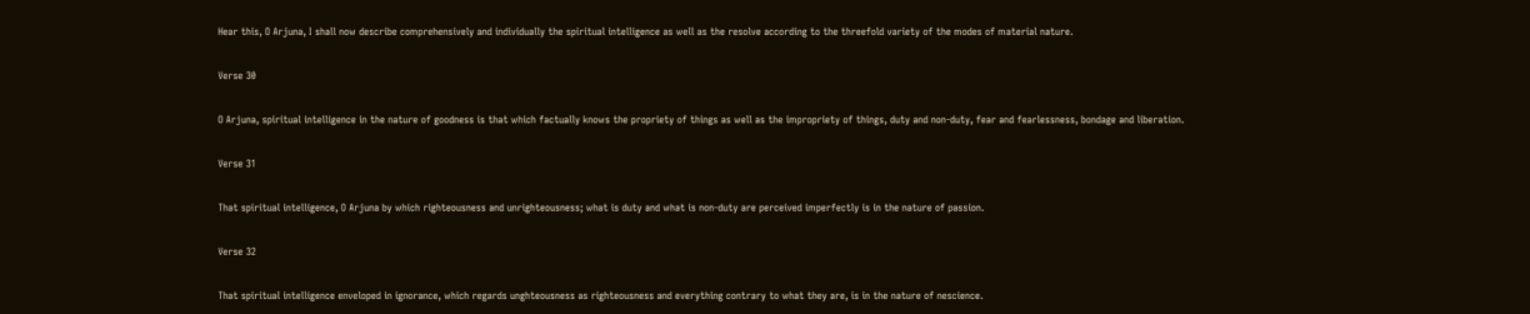Hear this, O Arjuna, I shall now describe comprehensively and individually the spiritual intelligence as well as the resolve according to the threefold variety of the modes of material nature.

Verse 30

O Arjuna, spiritual intelligence in the nature of goodness is that which factually knows the propriety of things as well as the impropriety of things, duty and non-duty, fear and fearlessness, bondage and liberation.

Verse 31

That spiritual intelligence, O Arjuna by which righteousness and unrighteousness; what is duty and what is non-duty are perceived imperfectly is in the nature of passion.

Verse 32

That spiritual intelligence enveloped in ignorance, which regards unghteousness as righteousness and everything contrary to what they are, is in the nature of nescience.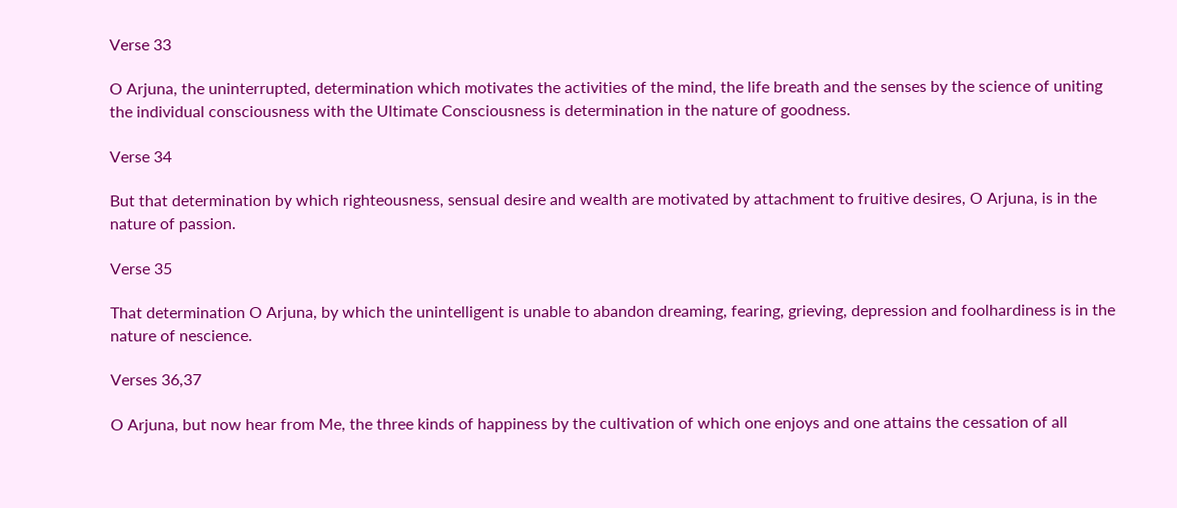Verse 33

O Arjuna, the uninterrupted, determination which motivates the activities of the mind, the life breath and the senses by the science of uniting the individual consciousness with the Ultimate Consciousness is determination in the nature of goodness.

Verse 34

But that determination by which righteousness, sensual desire and wealth are motivated by attachment to fruitive desires, O Arjuna, is in the nature of passion.

Verse 35

That determination O Arjuna, by which the unintelligent is unable to abandon dreaming, fearing, grieving, depression and foolhardiness is in the nature of nescience.

Verses 36,37

O Arjuna, but now hear from Me, the three kinds of happiness by the cultivation of which one enjoys and one attains the cessation of all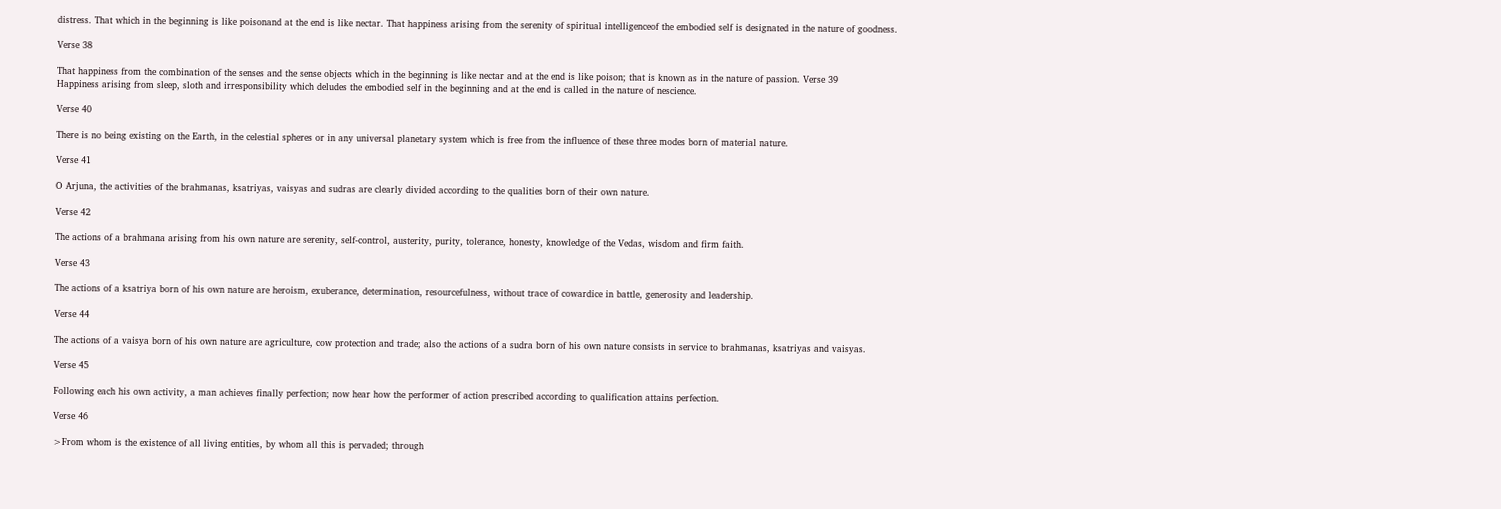distress. That which in the beginning is like poisonand at the end is like nectar. That happiness arising from the serenity of spiritual intelligenceof the embodied self is designated in the nature of goodness.

Verse 38

That happiness from the combination of the senses and the sense objects which in the beginning is like nectar and at the end is like poison; that is known as in the nature of passion. Verse 39
Happiness arising from sleep, sloth and irresponsibility which deludes the embodied self in the beginning and at the end is called in the nature of nescience.

Verse 40

There is no being existing on the Earth, in the celestial spheres or in any universal planetary system which is free from the influence of these three modes born of material nature.

Verse 41

O Arjuna, the activities of the brahmanas, ksatriyas, vaisyas and sudras are clearly divided according to the qualities born of their own nature.

Verse 42

The actions of a brahmana arising from his own nature are serenity, self-control, austerity, purity, tolerance, honesty, knowledge of the Vedas, wisdom and firm faith.

Verse 43

The actions of a ksatriya born of his own nature are heroism, exuberance, determination, resourcefulness, without trace of cowardice in battle, generosity and leadership.

Verse 44

The actions of a vaisya born of his own nature are agriculture, cow protection and trade; also the actions of a sudra born of his own nature consists in service to brahmanas, ksatriyas and vaisyas.

Verse 45

Following each his own activity, a man achieves finally perfection; now hear how the performer of action prescribed according to qualification attains perfection.

Verse 46

>From whom is the existence of all living entities, by whom all this is pervaded; through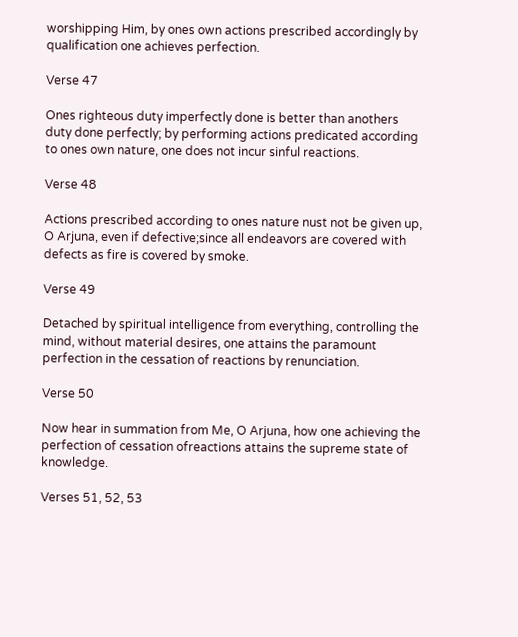worshipping Him, by ones own actions prescribed accordingly by qualification one achieves perfection.

Verse 47

Ones righteous duty imperfectly done is better than anothers duty done perfectly; by performing actions predicated according to ones own nature, one does not incur sinful reactions.

Verse 48

Actions prescribed according to ones nature nust not be given up, O Arjuna, even if defective;since all endeavors are covered with defects as fire is covered by smoke.

Verse 49

Detached by spiritual intelligence from everything, controlling the mind, without material desires, one attains the paramount perfection in the cessation of reactions by renunciation.

Verse 50

Now hear in summation from Me, O Arjuna, how one achieving the perfection of cessation ofreactions attains the supreme state of knowledge.

Verses 51, 52, 53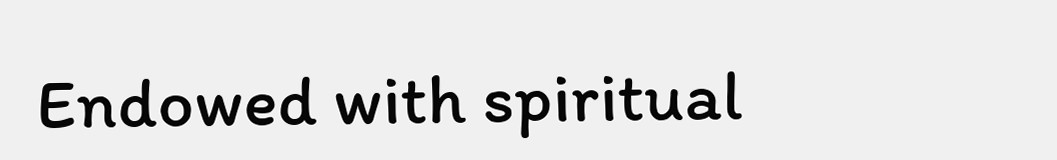Endowed with spiritual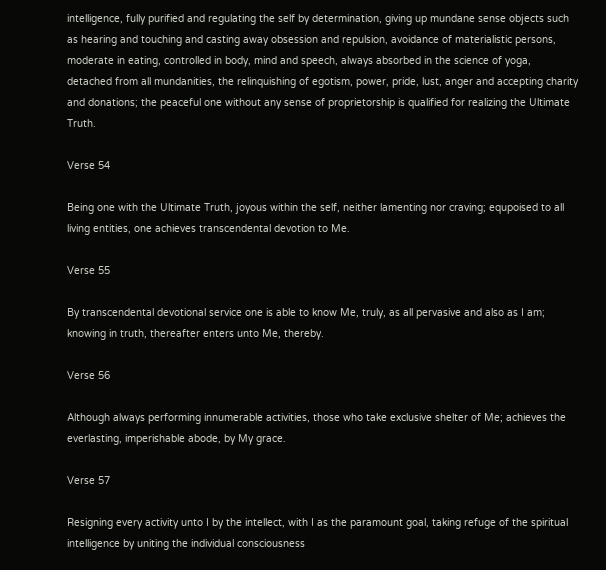intelligence, fully purified and regulating the self by determination, giving up mundane sense objects such as hearing and touching and casting away obsession and repulsion, avoidance of materialistic persons, moderate in eating, controlled in body, mind and speech, always absorbed in the science of yoga, detached from all mundanities, the relinquishing of egotism, power, pride, lust, anger and accepting charity and donations; the peaceful one without any sense of proprietorship is qualified for realizing the Ultimate Truth.

Verse 54

Being one with the Ultimate Truth, joyous within the self, neither lamenting nor craving; equpoised to all living entities, one achieves transcendental devotion to Me.

Verse 55

By transcendental devotional service one is able to know Me, truly, as all pervasive and also as I am; knowing in truth, thereafter enters unto Me, thereby.

Verse 56

Although always performing innumerable activities, those who take exclusive shelter of Me; achieves the everlasting, imperishable abode, by My grace.

Verse 57

Resigning every activity unto I by the intellect, with I as the paramount goal, taking refuge of the spiritual intelligence by uniting the individual consciousness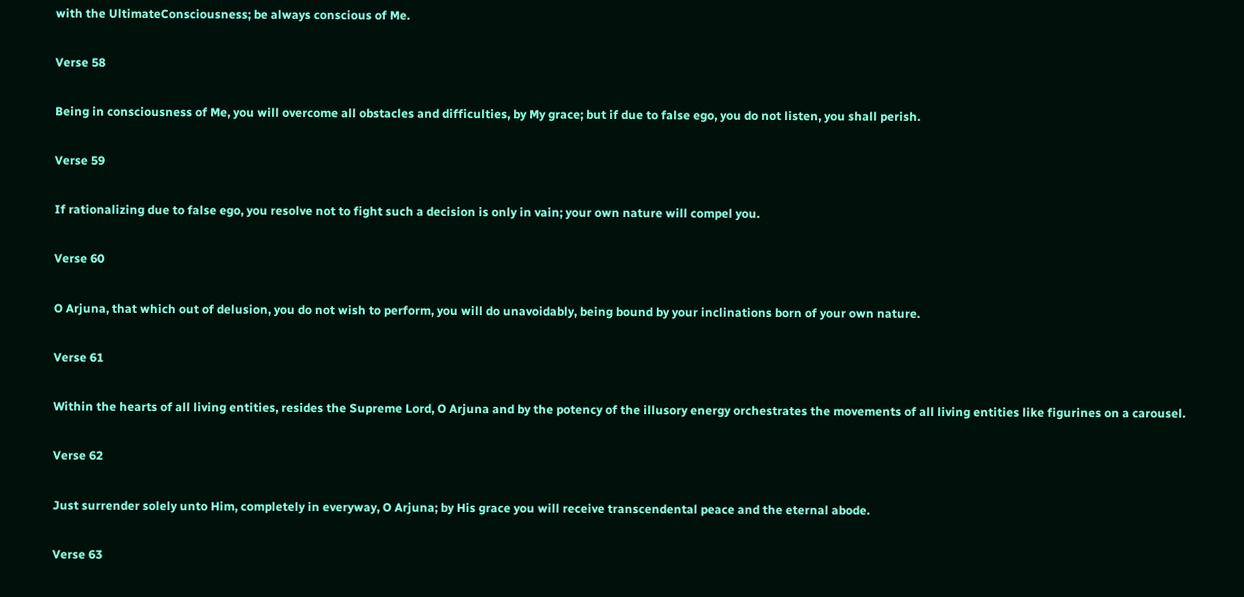with the UltimateConsciousness; be always conscious of Me.

Verse 58

Being in consciousness of Me, you will overcome all obstacles and difficulties, by My grace; but if due to false ego, you do not listen, you shall perish.

Verse 59

If rationalizing due to false ego, you resolve not to fight such a decision is only in vain; your own nature will compel you.

Verse 60

O Arjuna, that which out of delusion, you do not wish to perform, you will do unavoidably, being bound by your inclinations born of your own nature.

Verse 61

Within the hearts of all living entities, resides the Supreme Lord, O Arjuna and by the potency of the illusory energy orchestrates the movements of all living entities like figurines on a carousel.

Verse 62

Just surrender solely unto Him, completely in everyway, O Arjuna; by His grace you will receive transcendental peace and the eternal abode.

Verse 63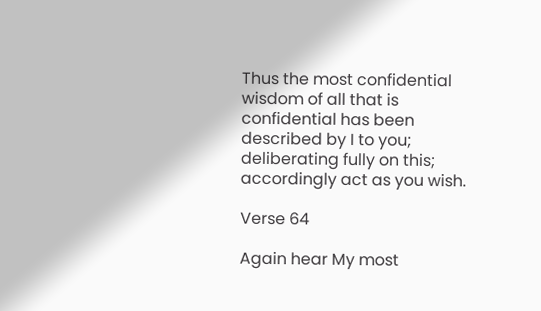Thus the most confidential wisdom of all that is confidential has been described by I to you; deliberating fully on this; accordingly act as you wish.

Verse 64

Again hear My most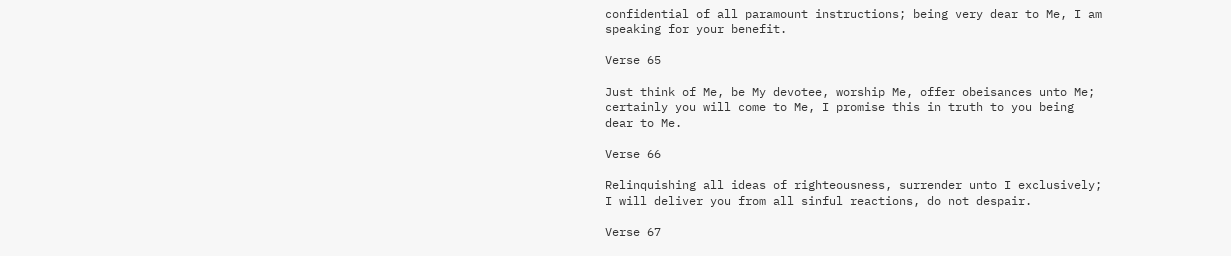confidential of all paramount instructions; being very dear to Me, I am speaking for your benefit.

Verse 65

Just think of Me, be My devotee, worship Me, offer obeisances unto Me; certainly you will come to Me, I promise this in truth to you being dear to Me.

Verse 66

Relinquishing all ideas of righteousness, surrender unto I exclusively; I will deliver you from all sinful reactions, do not despair.

Verse 67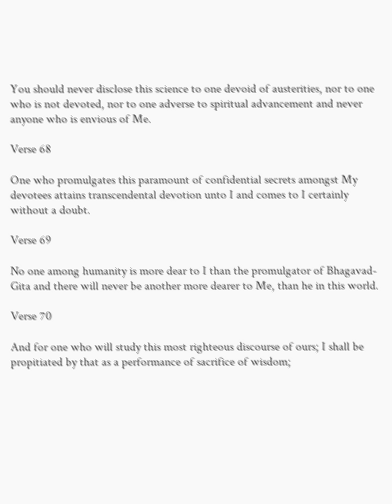You should never disclose this science to one devoid of austerities, nor to one who is not devoted, nor to one adverse to spiritual advancement and never anyone who is envious of Me.

Verse 68

One who promulgates this paramount of confidential secrets amongst My devotees attains transcendental devotion unto I and comes to I certainly without a doubt.

Verse 69

No one among humanity is more dear to I than the promulgator of Bhagavad-Gita and there will never be another more dearer to Me, than he in this world.

Verse 70

And for one who will study this most righteous discourse of ours; I shall be propitiated by that as a performance of sacrifice of wisdom;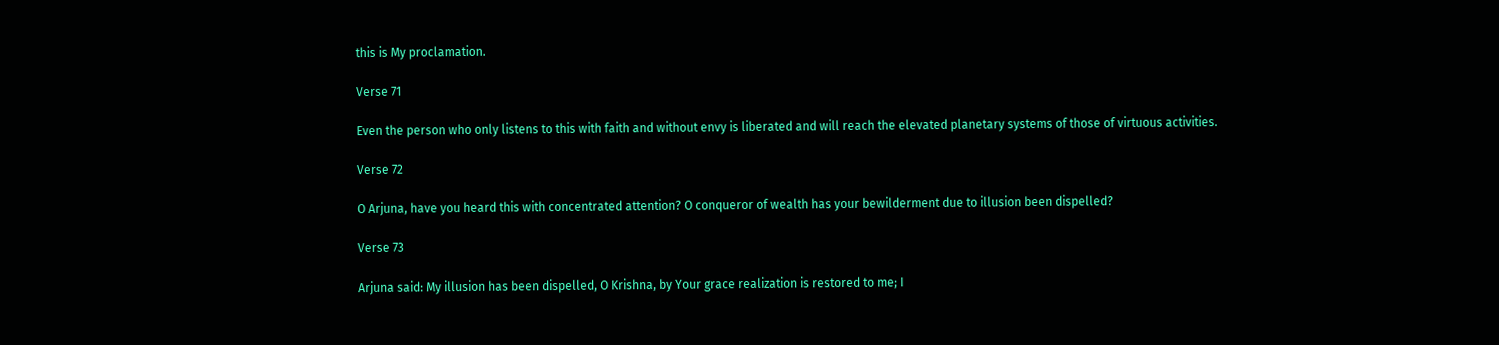this is My proclamation.

Verse 71

Even the person who only listens to this with faith and without envy is liberated and will reach the elevated planetary systems of those of virtuous activities.

Verse 72

O Arjuna, have you heard this with concentrated attention? O conqueror of wealth has your bewilderment due to illusion been dispelled?

Verse 73

Arjuna said: My illusion has been dispelled, O Krishna, by Your grace realization is restored to me; I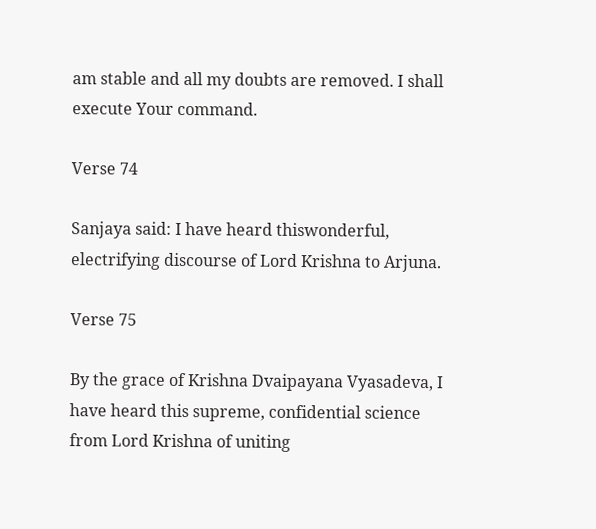am stable and all my doubts are removed. I shall execute Your command.

Verse 74

Sanjaya said: I have heard thiswonderful, electrifying discourse of Lord Krishna to Arjuna.

Verse 75

By the grace of Krishna Dvaipayana Vyasadeva, I have heard this supreme, confidential science from Lord Krishna of uniting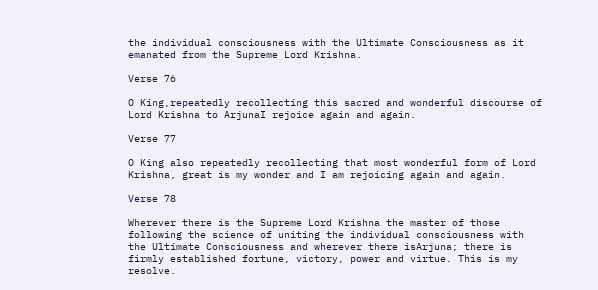the individual consciousness with the Ultimate Consciousness as it emanated from the Supreme Lord Krishna.

Verse 76

O King,repeatedly recollecting this sacred and wonderful discourse of Lord Krishna to ArjunaI rejoice again and again.

Verse 77

O King also repeatedly recollecting that most wonderful form of Lord Krishna, great is my wonder and I am rejoicing again and again.

Verse 78

Wherever there is the Supreme Lord Krishna the master of those following the science of uniting the individual consciousness with the Ultimate Consciousness and wherever there isArjuna; there is firmly established fortune, victory, power and virtue. This is my resolve.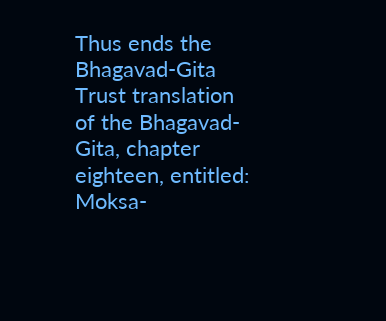Thus ends the Bhagavad-Gita Trust translation of the Bhagavad-Gita, chapter eighteen, entitled: Moksa-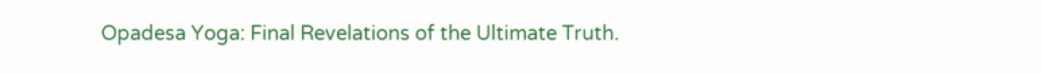Opadesa Yoga: Final Revelations of the Ultimate Truth.